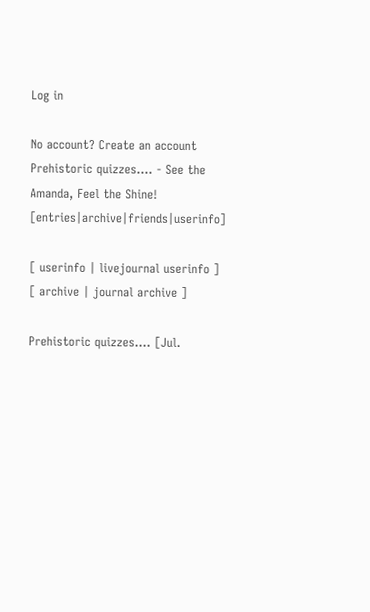Log in

No account? Create an account
Prehistoric quizzes.... - See the Amanda, Feel the Shine! [entries|archive|friends|userinfo]

[ userinfo | livejournal userinfo ]
[ archive | journal archive ]

Prehistoric quizzes.... [Jul.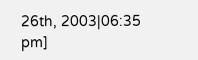26th, 2003|06:35 pm]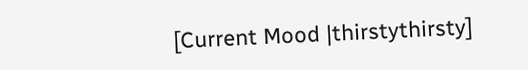[Current Mood |thirstythirsty]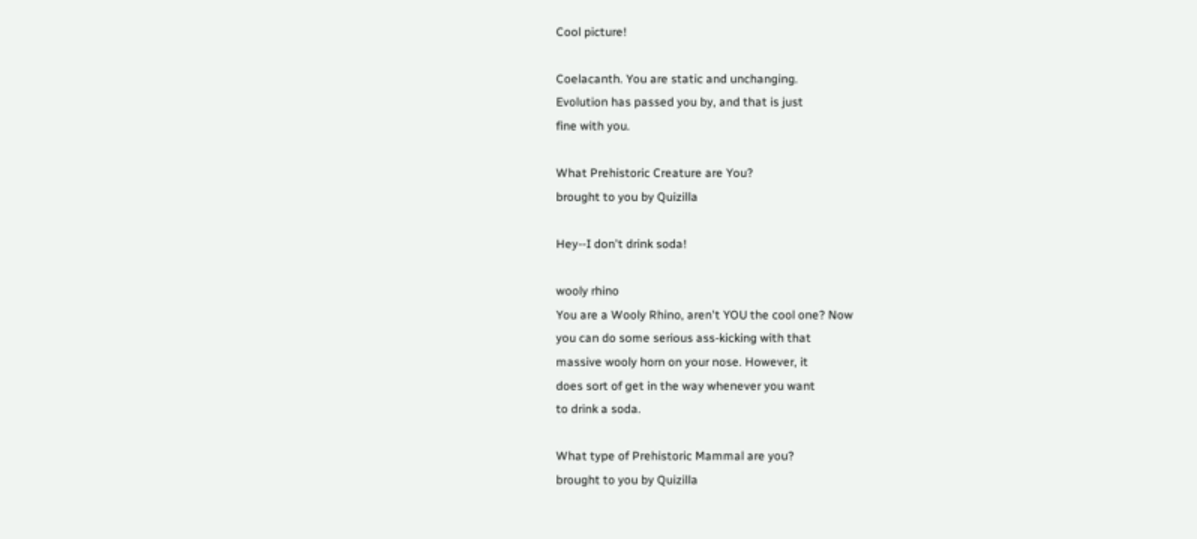Cool picture!

Coelacanth. You are static and unchanging.
Evolution has passed you by, and that is just
fine with you.

What Prehistoric Creature are You?
brought to you by Quizilla

Hey--I don't drink soda!

wooly rhino
You are a Wooly Rhino, aren't YOU the cool one? Now
you can do some serious ass-kicking with that
massive wooly horn on your nose. However, it
does sort of get in the way whenever you want
to drink a soda.

What type of Prehistoric Mammal are you?
brought to you by Quizilla